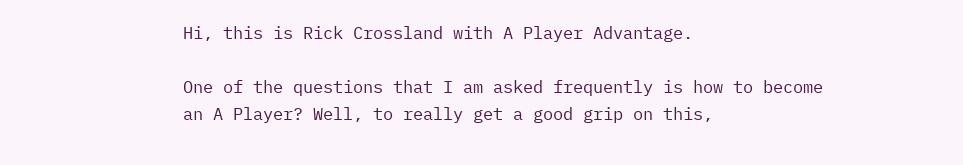Hi, this is Rick Crossland with A Player Advantage.

One of the questions that I am asked frequently is how to become an A Player? Well, to really get a good grip on this,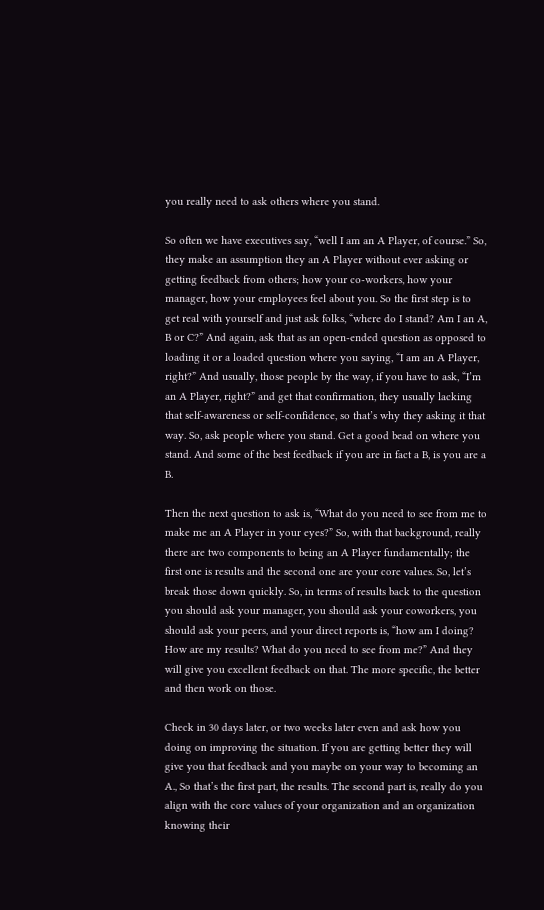you really need to ask others where you stand.

So often we have executives say, “well I am an A Player, of course.” So, they make an assumption they an A Player without ever asking or getting feedback from others; how your co-workers, how your manager, how your employees feel about you. So the first step is to get real with yourself and just ask folks, “where do I stand? Am I an A, B or C?” And again, ask that as an open-ended question as opposed to loading it or a loaded question where you saying, “I am an A Player, right?” And usually, those people by the way, if you have to ask, “I’m an A Player, right?” and get that confirmation, they usually lacking that self-awareness or self-confidence, so that’s why they asking it that way. So, ask people where you stand. Get a good bead on where you stand. And some of the best feedback if you are in fact a B, is you are a B.

Then the next question to ask is, “What do you need to see from me to make me an A Player in your eyes?” So, with that background, really there are two components to being an A Player fundamentally; the first one is results and the second one are your core values. So, let’s break those down quickly. So, in terms of results back to the question you should ask your manager, you should ask your coworkers, you should ask your peers, and your direct reports is, “how am I doing? How are my results? What do you need to see from me?” And they will give you excellent feedback on that. The more specific, the better and then work on those.

Check in 30 days later, or two weeks later even and ask how you doing on improving the situation. If you are getting better they will give you that feedback and you maybe on your way to becoming an A., So that’s the first part, the results. The second part is, really do you align with the core values of your organization and an organization knowing their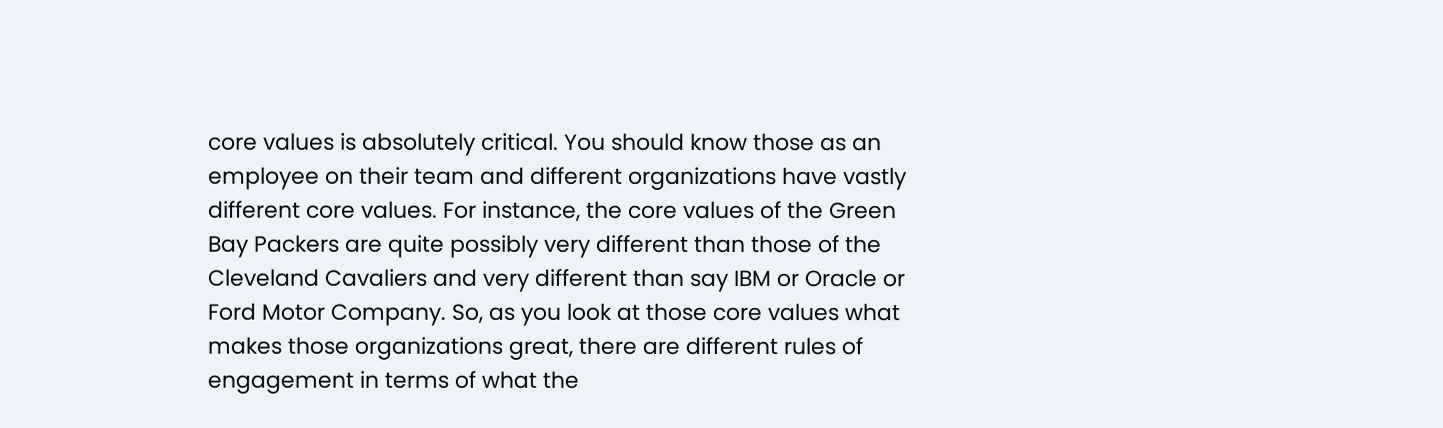core values is absolutely critical. You should know those as an employee on their team and different organizations have vastly different core values. For instance, the core values of the Green Bay Packers are quite possibly very different than those of the Cleveland Cavaliers and very different than say IBM or Oracle or Ford Motor Company. So, as you look at those core values what makes those organizations great, there are different rules of engagement in terms of what the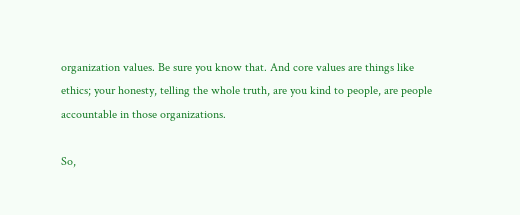organization values. Be sure you know that. And core values are things like ethics; your honesty, telling the whole truth, are you kind to people, are people accountable in those organizations.

So,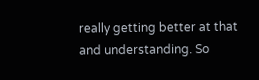really getting better at that and understanding. So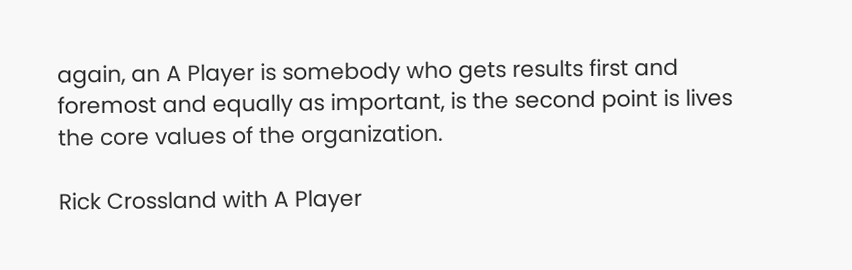again, an A Player is somebody who gets results first and foremost and equally as important, is the second point is lives the core values of the organization.

Rick Crossland with A Player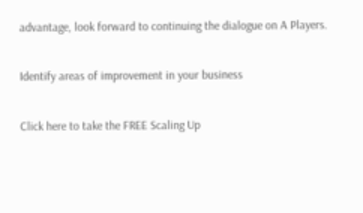advantage, look forward to continuing the dialogue on A Players.

Identify areas of improvement in your business

Click here to take the FREE Scaling Up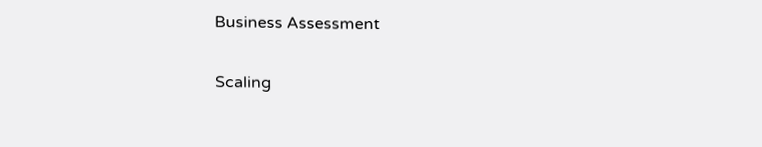Business Assessment

Scaling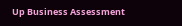Up Business Assessment